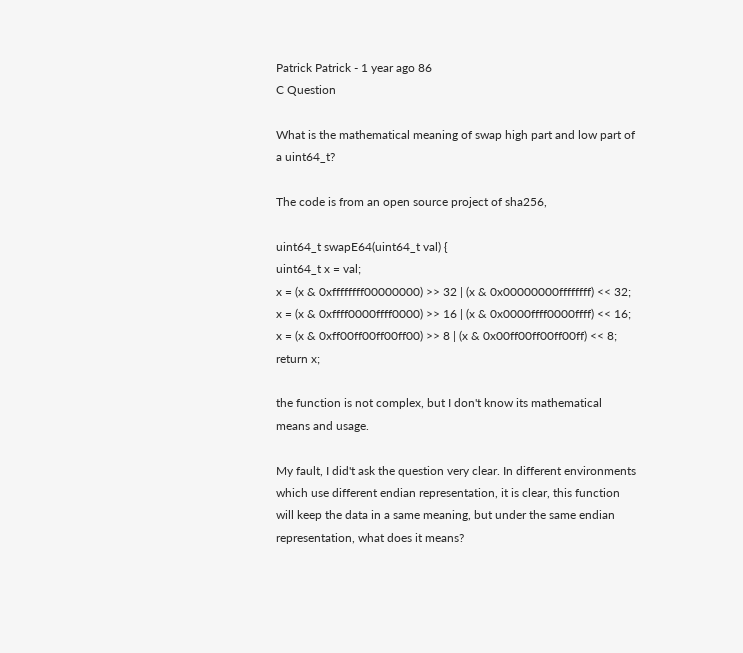Patrick Patrick - 1 year ago 86
C Question

What is the mathematical meaning of swap high part and low part of a uint64_t?

The code is from an open source project of sha256,

uint64_t swapE64(uint64_t val) {
uint64_t x = val;
x = (x & 0xffffffff00000000) >> 32 | (x & 0x00000000ffffffff) << 32;
x = (x & 0xffff0000ffff0000) >> 16 | (x & 0x0000ffff0000ffff) << 16;
x = (x & 0xff00ff00ff00ff00) >> 8 | (x & 0x00ff00ff00ff00ff) << 8;
return x;

the function is not complex, but I don't know its mathematical means and usage.

My fault, I did't ask the question very clear. In different environments which use different endian representation, it is clear, this function will keep the data in a same meaning, but under the same endian representation, what does it means?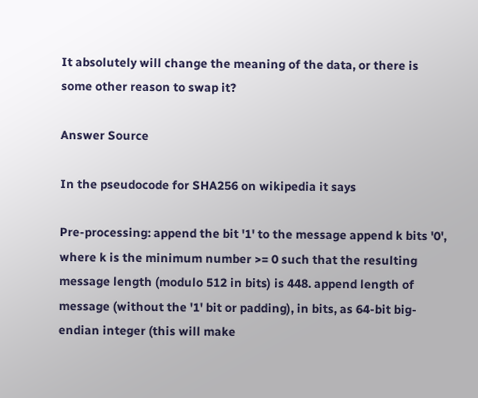It absolutely will change the meaning of the data, or there is some other reason to swap it?

Answer Source

In the pseudocode for SHA256 on wikipedia it says

Pre-processing: append the bit '1' to the message append k bits '0', where k is the minimum number >= 0 such that the resulting message length (modulo 512 in bits) is 448. append length of message (without the '1' bit or padding), in bits, as 64-bit big-endian integer (this will make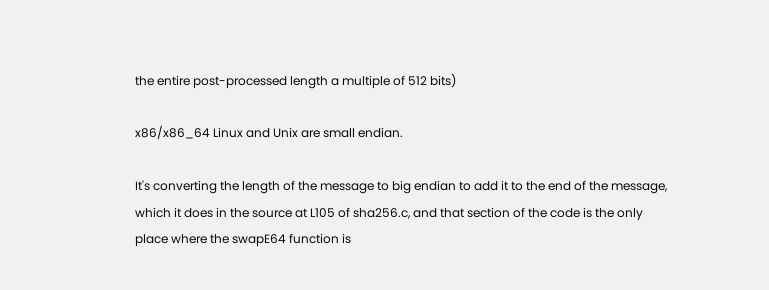the entire post-processed length a multiple of 512 bits)

x86/x86_64 Linux and Unix are small endian.

It's converting the length of the message to big endian to add it to the end of the message, which it does in the source at L105 of sha256.c, and that section of the code is the only place where the swapE64 function is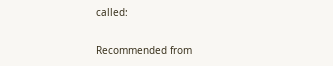called:

Recommended from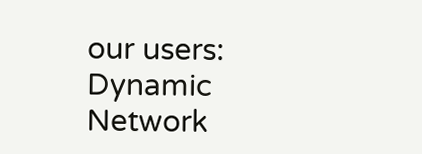our users: Dynamic Network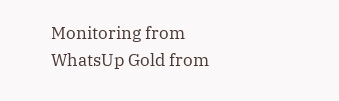Monitoring from WhatsUp Gold from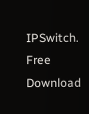IPSwitch. Free Download